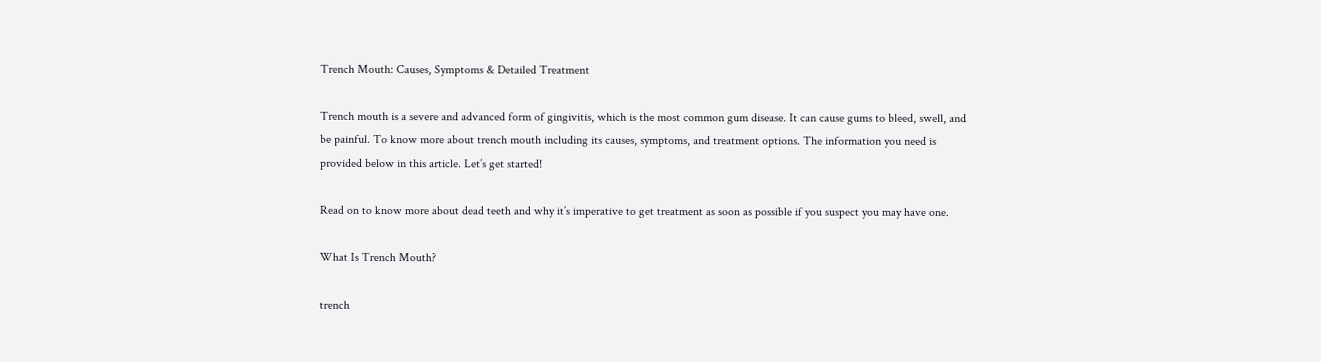Trench Mouth: Causes, Symptoms & Detailed Treatment

Trench mouth is a severe and advanced form of gingivitis, which is the most common gum disease. It can cause gums to bleed, swell, and be painful. To know more about trench mouth including its causes, symptoms, and treatment options. The information you need is provided below in this article. Let’s get started!

Read on to know more about dead teeth and why it’s imperative to get treatment as soon as possible if you suspect you may have one.

What Is Trench Mouth?

trench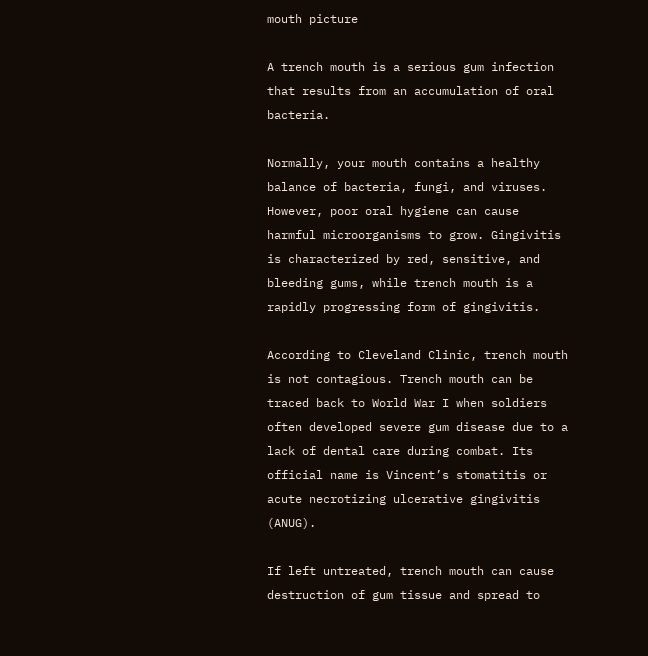mouth picture

A trench mouth is a serious gum infection that results from an accumulation of oral bacteria.

Normally, your mouth contains a healthy balance of bacteria, fungi, and viruses. However, poor oral hygiene can cause harmful microorganisms to grow. Gingivitis is characterized by red, sensitive, and bleeding gums, while trench mouth is a rapidly progressing form of gingivitis.

According to Cleveland Clinic, trench mouth is not contagious. Trench mouth can be traced back to World War I when soldiers often developed severe gum disease due to a lack of dental care during combat. Its official name is Vincent’s stomatitis or acute necrotizing ulcerative gingivitis (ANUG).

If left untreated, trench mouth can cause destruction of gum tissue and spread to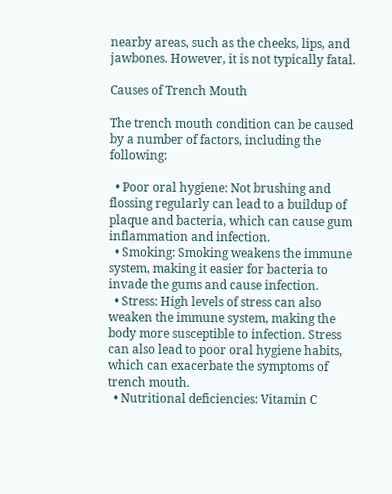nearby areas, such as the cheeks, lips, and jawbones. However, it is not typically fatal.

Causes of Trench Mouth

The trench mouth condition can be caused by a number of factors, including the following:

  • Poor oral hygiene: Not brushing and flossing regularly can lead to a buildup of plaque and bacteria, which can cause gum inflammation and infection.
  • Smoking: Smoking weakens the immune system, making it easier for bacteria to invade the gums and cause infection.
  • Stress: High levels of stress can also weaken the immune system, making the body more susceptible to infection. Stress can also lead to poor oral hygiene habits, which can exacerbate the symptoms of trench mouth.
  • Nutritional deficiencies: Vitamin C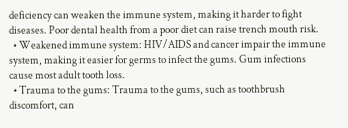deficiency can weaken the immune system, making it harder to fight diseases. Poor dental health from a poor diet can raise trench mouth risk.
  • Weakened immune system: HIV/AIDS and cancer impair the immune system, making it easier for germs to infect the gums. Gum infections cause most adult tooth loss.
  • Trauma to the gums: Trauma to the gums, such as toothbrush discomfort, can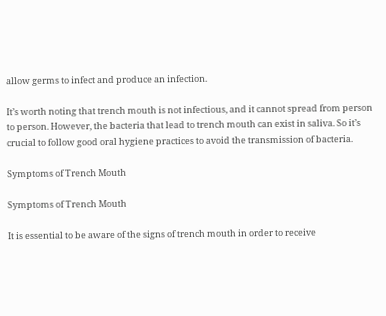allow germs to infect and produce an infection.

It’s worth noting that trench mouth is not infectious, and it cannot spread from person to person. However, the bacteria that lead to trench mouth can exist in saliva. So it’s crucial to follow good oral hygiene practices to avoid the transmission of bacteria.

Symptoms of Trench Mouth

Symptoms of Trench Mouth

It is essential to be aware of the signs of trench mouth in order to receive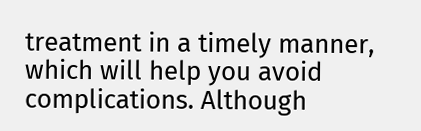treatment in a timely manner, which will help you avoid complications. Although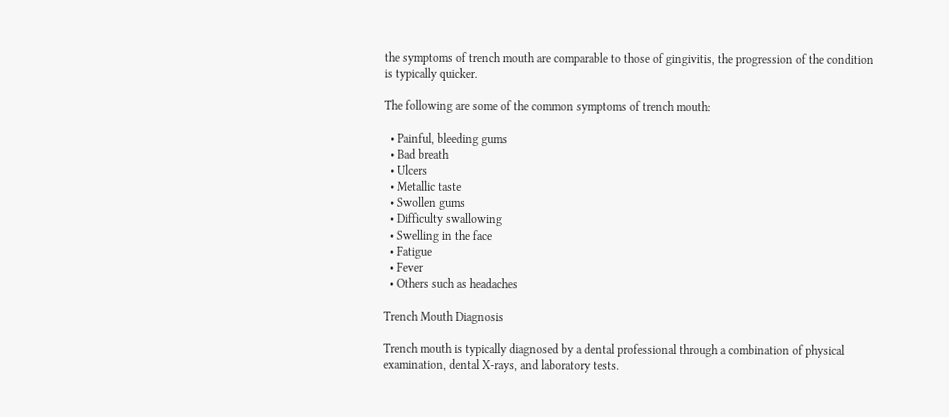the symptoms of trench mouth are comparable to those of gingivitis, the progression of the condition is typically quicker.

The following are some of the common symptoms of trench mouth:

  • Painful, bleeding gums
  • Bad breath
  • Ulcers
  • Metallic taste
  • Swollen gums
  • Difficulty swallowing
  • Swelling in the face
  • Fatigue
  • Fever
  • Others such as headaches

Trench Mouth Diagnosis

Trench mouth is typically diagnosed by a dental professional through a combination of physical examination, dental X-rays, and laboratory tests.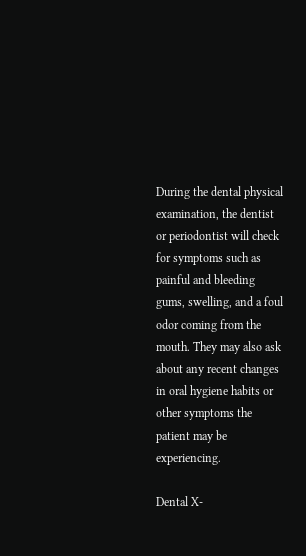During the dental physical examination, the dentist or periodontist will check for symptoms such as painful and bleeding gums, swelling, and a foul odor coming from the mouth. They may also ask about any recent changes in oral hygiene habits or other symptoms the patient may be experiencing.

Dental X-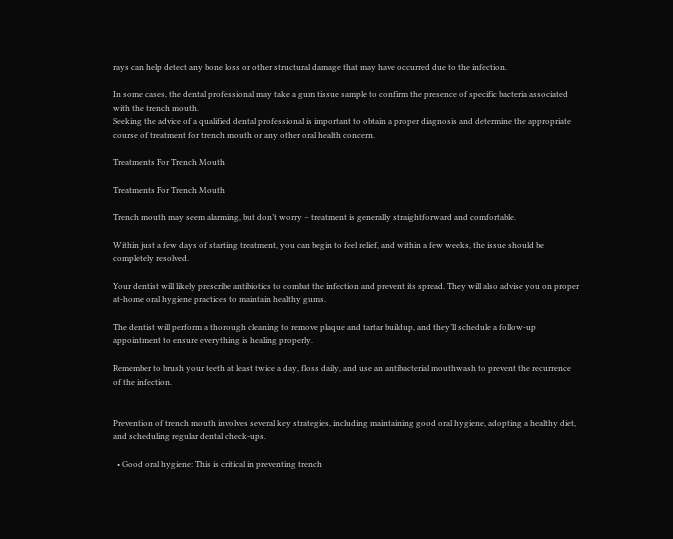rays can help detect any bone loss or other structural damage that may have occurred due to the infection.

In some cases, the dental professional may take a gum tissue sample to confirm the presence of specific bacteria associated with the trench mouth.
Seeking the advice of a qualified dental professional is important to obtain a proper diagnosis and determine the appropriate course of treatment for trench mouth or any other oral health concern.

Treatments For Trench Mouth

Treatments For Trench Mouth

Trench mouth may seem alarming, but don’t worry – treatment is generally straightforward and comfortable.

Within just a few days of starting treatment, you can begin to feel relief, and within a few weeks, the issue should be completely resolved.

Your dentist will likely prescribe antibiotics to combat the infection and prevent its spread. They will also advise you on proper at-home oral hygiene practices to maintain healthy gums.

The dentist will perform a thorough cleaning to remove plaque and tartar buildup, and they’ll schedule a follow-up appointment to ensure everything is healing properly.

Remember to brush your teeth at least twice a day, floss daily, and use an antibacterial mouthwash to prevent the recurrence of the infection.


Prevention of trench mouth involves several key strategies, including maintaining good oral hygiene, adopting a healthy diet, and scheduling regular dental check-ups.

  • Good oral hygiene: This is critical in preventing trench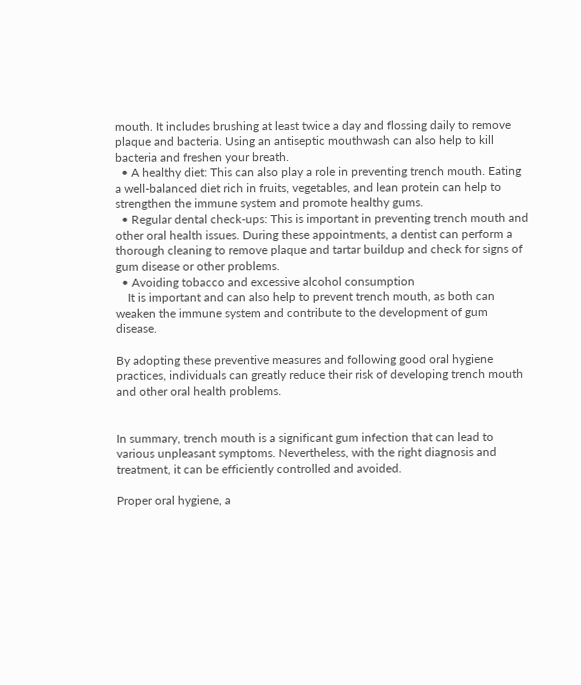mouth. It includes brushing at least twice a day and flossing daily to remove plaque and bacteria. Using an antiseptic mouthwash can also help to kill bacteria and freshen your breath.
  • A healthy diet: This can also play a role in preventing trench mouth. Eating a well-balanced diet rich in fruits, vegetables, and lean protein can help to strengthen the immune system and promote healthy gums.
  • Regular dental check-ups: This is important in preventing trench mouth and other oral health issues. During these appointments, a dentist can perform a thorough cleaning to remove plaque and tartar buildup and check for signs of gum disease or other problems.
  • Avoiding tobacco and excessive alcohol consumption
    It is important and can also help to prevent trench mouth, as both can weaken the immune system and contribute to the development of gum disease.

By adopting these preventive measures and following good oral hygiene practices, individuals can greatly reduce their risk of developing trench mouth and other oral health problems.


In summary, trench mouth is a significant gum infection that can lead to various unpleasant symptoms. Nevertheless, with the right diagnosis and treatment, it can be efficiently controlled and avoided.

Proper oral hygiene, a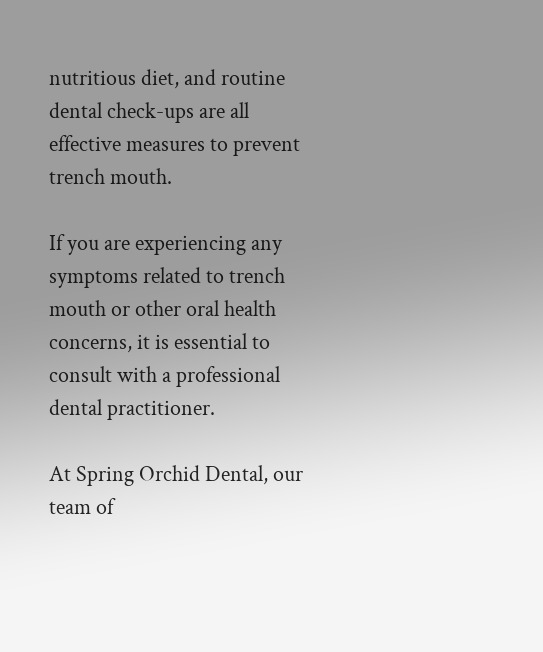nutritious diet, and routine dental check-ups are all effective measures to prevent trench mouth.

If you are experiencing any symptoms related to trench mouth or other oral health concerns, it is essential to consult with a professional dental practitioner.

At Spring Orchid Dental, our team of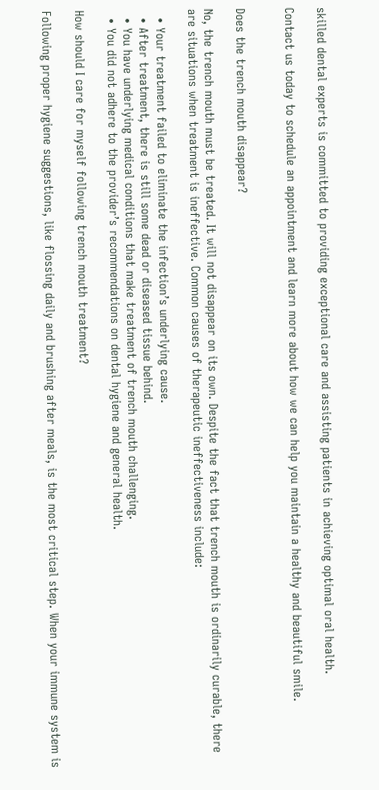skilled dental experts is committed to providing exceptional care and assisting patients in achieving optimal oral health.

Contact us today to schedule an appointment and learn more about how we can help you maintain a healthy and beautiful smile.


Does the trench mouth disappear?

No, the trench mouth must be treated. It will not disappear on its own. Despite the fact that trench mouth is ordinarily curable, there are situations when treatment is ineffective. Common causes of therapeutic ineffectiveness include:

  • Your treatment failed to eliminate the infection’s underlying cause.
  • After treatment, there is still some dead or diseased tissue behind.
  • You have underlying medical conditions that make treatment of trench mouth challenging.
  • You did not adhere to the provider’s recommendations on dental hygiene and general health.

How should I care for myself following trench mouth treatment?

Following proper hygiene suggestions, like flossing daily and brushing after meals, is the most critical step. When your immune system is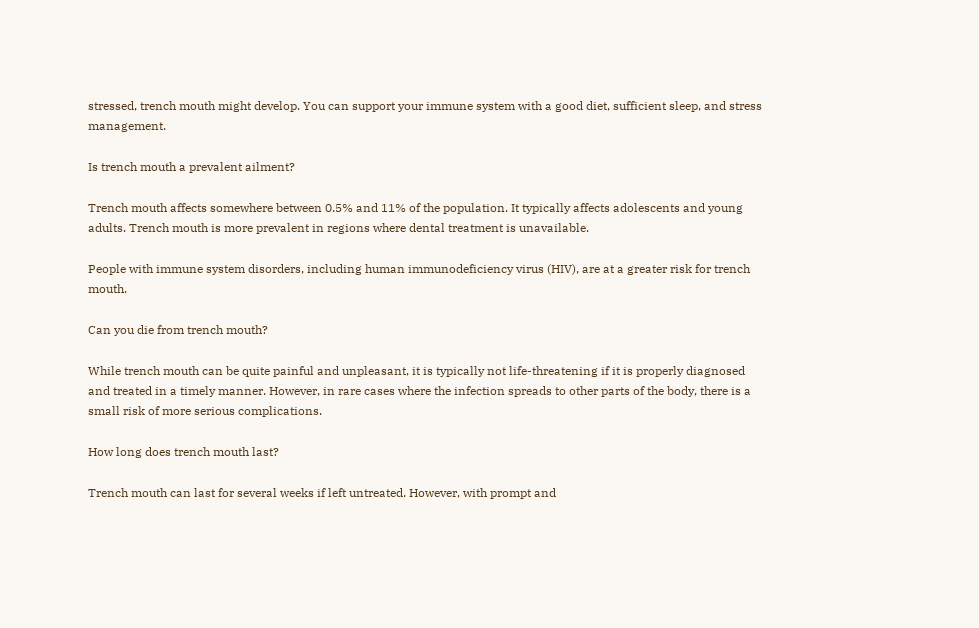stressed, trench mouth might develop. You can support your immune system with a good diet, sufficient sleep, and stress management.

Is trench mouth a prevalent ailment?

Trench mouth affects somewhere between 0.5% and 11% of the population. It typically affects adolescents and young adults. Trench mouth is more prevalent in regions where dental treatment is unavailable.

People with immune system disorders, including human immunodeficiency virus (HIV), are at a greater risk for trench mouth.

Can you die from trench mouth?

While trench mouth can be quite painful and unpleasant, it is typically not life-threatening if it is properly diagnosed and treated in a timely manner. However, in rare cases where the infection spreads to other parts of the body, there is a small risk of more serious complications.

How long does trench mouth last?

Trench mouth can last for several weeks if left untreated. However, with prompt and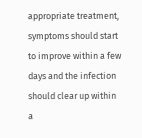appropriate treatment, symptoms should start to improve within a few days and the infection should clear up within a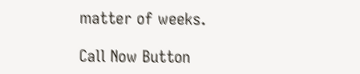matter of weeks.

Call Now Button